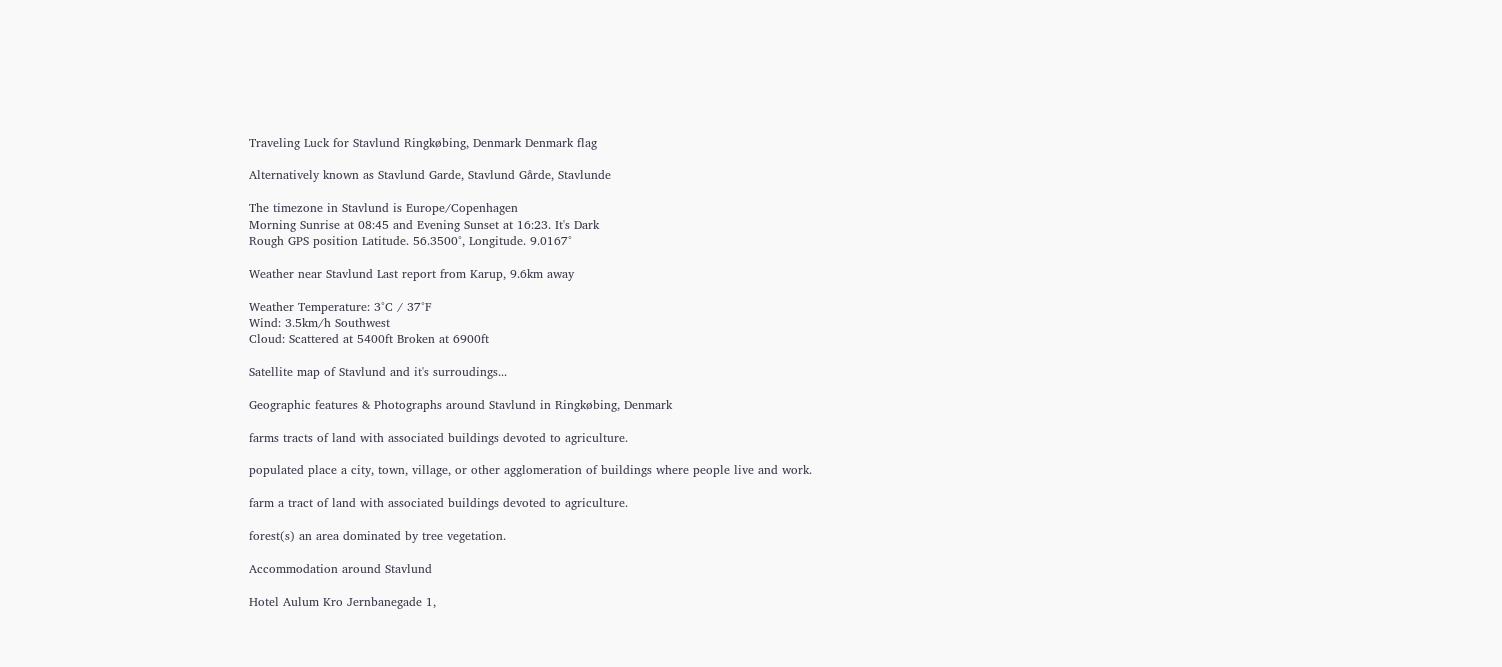Traveling Luck for Stavlund Ringkøbing, Denmark Denmark flag

Alternatively known as Stavlund Garde, Stavlund Gårde, Stavlunde

The timezone in Stavlund is Europe/Copenhagen
Morning Sunrise at 08:45 and Evening Sunset at 16:23. It's Dark
Rough GPS position Latitude. 56.3500°, Longitude. 9.0167°

Weather near Stavlund Last report from Karup, 9.6km away

Weather Temperature: 3°C / 37°F
Wind: 3.5km/h Southwest
Cloud: Scattered at 5400ft Broken at 6900ft

Satellite map of Stavlund and it's surroudings...

Geographic features & Photographs around Stavlund in Ringkøbing, Denmark

farms tracts of land with associated buildings devoted to agriculture.

populated place a city, town, village, or other agglomeration of buildings where people live and work.

farm a tract of land with associated buildings devoted to agriculture.

forest(s) an area dominated by tree vegetation.

Accommodation around Stavlund

Hotel Aulum Kro Jernbanegade 1,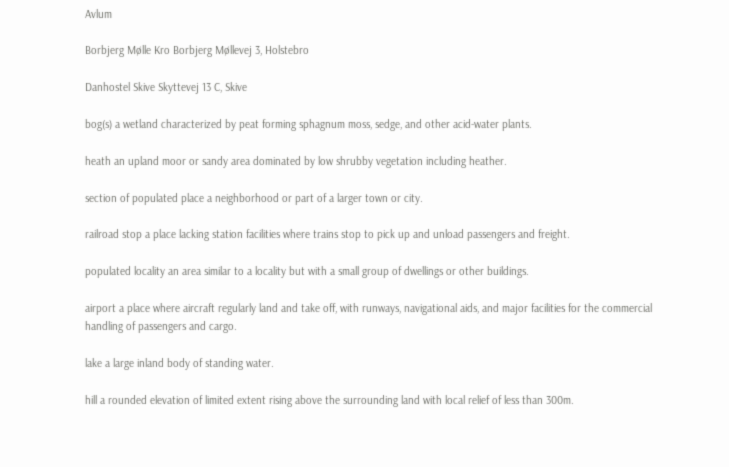Avlum

Borbjerg Mølle Kro Borbjerg Møllevej 3, Holstebro

Danhostel Skive Skyttevej 13 C, Skive

bog(s) a wetland characterized by peat forming sphagnum moss, sedge, and other acid-water plants.

heath an upland moor or sandy area dominated by low shrubby vegetation including heather.

section of populated place a neighborhood or part of a larger town or city.

railroad stop a place lacking station facilities where trains stop to pick up and unload passengers and freight.

populated locality an area similar to a locality but with a small group of dwellings or other buildings.

airport a place where aircraft regularly land and take off, with runways, navigational aids, and major facilities for the commercial handling of passengers and cargo.

lake a large inland body of standing water.

hill a rounded elevation of limited extent rising above the surrounding land with local relief of less than 300m.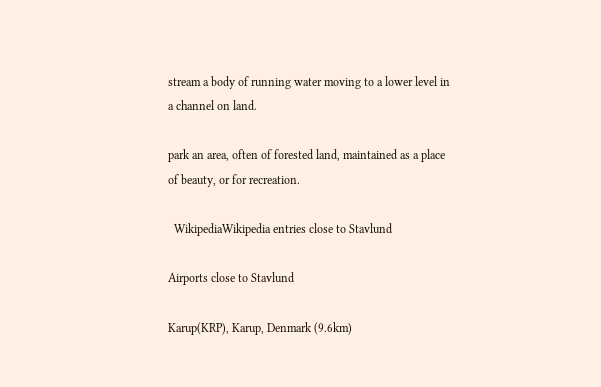stream a body of running water moving to a lower level in a channel on land.

park an area, often of forested land, maintained as a place of beauty, or for recreation.

  WikipediaWikipedia entries close to Stavlund

Airports close to Stavlund

Karup(KRP), Karup, Denmark (9.6km)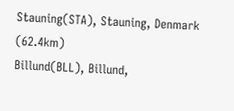Stauning(STA), Stauning, Denmark (62.4km)
Billund(BLL), Billund,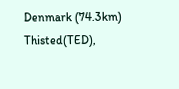Denmark (74.3km)
Thisted(TED),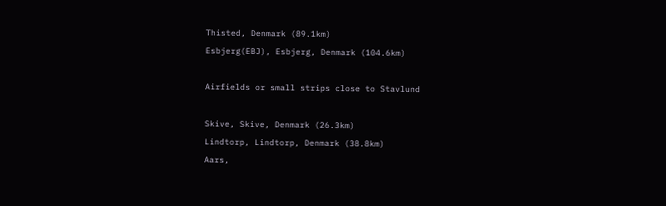Thisted, Denmark (89.1km)
Esbjerg(EBJ), Esbjerg, Denmark (104.6km)

Airfields or small strips close to Stavlund

Skive, Skive, Denmark (26.3km)
Lindtorp, Lindtorp, Denmark (38.8km)
Aars,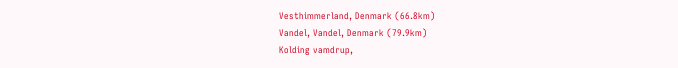Vesthimmerland, Denmark (66.8km)
Vandel, Vandel, Denmark (79.9km)
Kolding vamdrup,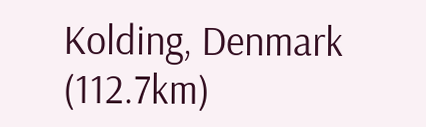Kolding, Denmark (112.7km)